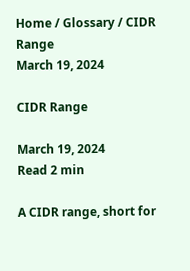Home / Glossary / CIDR Range
March 19, 2024

CIDR Range

March 19, 2024
Read 2 min

A CIDR range, short for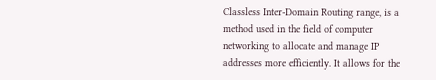Classless Inter-Domain Routing range, is a method used in the field of computer networking to allocate and manage IP addresses more efficiently. It allows for the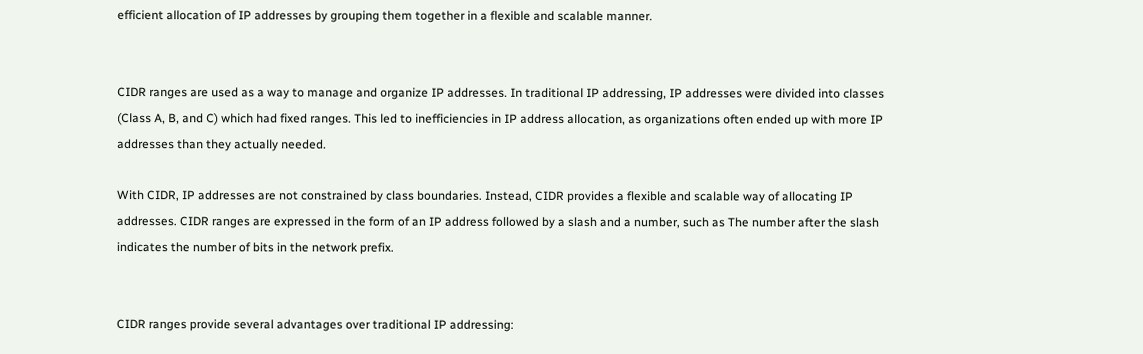efficient allocation of IP addresses by grouping them together in a flexible and scalable manner.


CIDR ranges are used as a way to manage and organize IP addresses. In traditional IP addressing, IP addresses were divided into classes (Class A, B, and C) which had fixed ranges. This led to inefficiencies in IP address allocation, as organizations often ended up with more IP addresses than they actually needed.

With CIDR, IP addresses are not constrained by class boundaries. Instead, CIDR provides a flexible and scalable way of allocating IP addresses. CIDR ranges are expressed in the form of an IP address followed by a slash and a number, such as The number after the slash indicates the number of bits in the network prefix.


CIDR ranges provide several advantages over traditional IP addressing: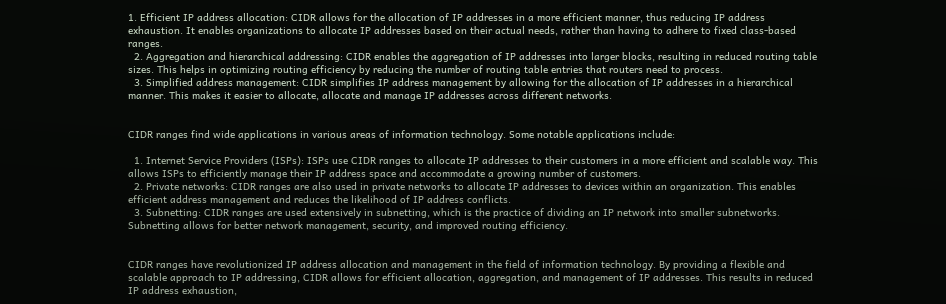1. Efficient IP address allocation: CIDR allows for the allocation of IP addresses in a more efficient manner, thus reducing IP address exhaustion. It enables organizations to allocate IP addresses based on their actual needs, rather than having to adhere to fixed class-based ranges.
  2. Aggregation and hierarchical addressing: CIDR enables the aggregation of IP addresses into larger blocks, resulting in reduced routing table sizes. This helps in optimizing routing efficiency by reducing the number of routing table entries that routers need to process.
  3. Simplified address management: CIDR simplifies IP address management by allowing for the allocation of IP addresses in a hierarchical manner. This makes it easier to allocate, allocate and manage IP addresses across different networks.


CIDR ranges find wide applications in various areas of information technology. Some notable applications include:

  1. Internet Service Providers (ISPs): ISPs use CIDR ranges to allocate IP addresses to their customers in a more efficient and scalable way. This allows ISPs to efficiently manage their IP address space and accommodate a growing number of customers.
  2. Private networks: CIDR ranges are also used in private networks to allocate IP addresses to devices within an organization. This enables efficient address management and reduces the likelihood of IP address conflicts.
  3. Subnetting: CIDR ranges are used extensively in subnetting, which is the practice of dividing an IP network into smaller subnetworks. Subnetting allows for better network management, security, and improved routing efficiency.


CIDR ranges have revolutionized IP address allocation and management in the field of information technology. By providing a flexible and scalable approach to IP addressing, CIDR allows for efficient allocation, aggregation, and management of IP addresses. This results in reduced IP address exhaustion,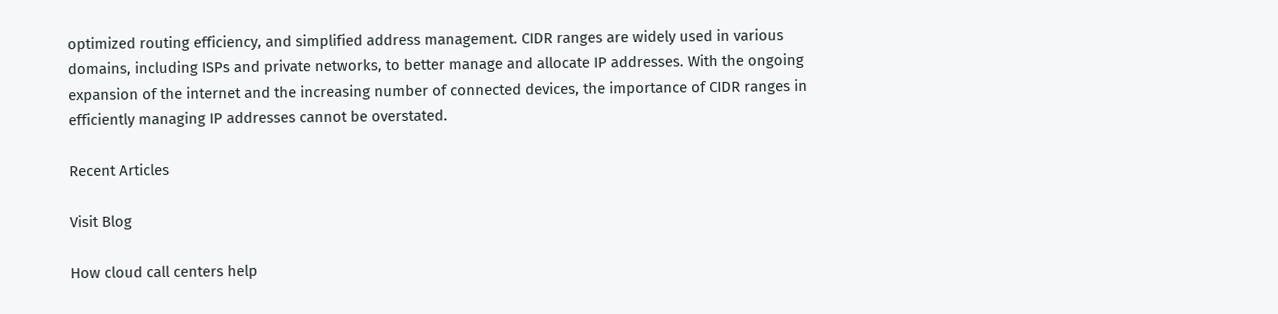optimized routing efficiency, and simplified address management. CIDR ranges are widely used in various domains, including ISPs and private networks, to better manage and allocate IP addresses. With the ongoing expansion of the internet and the increasing number of connected devices, the importance of CIDR ranges in efficiently managing IP addresses cannot be overstated.

Recent Articles

Visit Blog

How cloud call centers help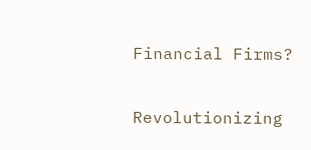Financial Firms?

Revolutionizing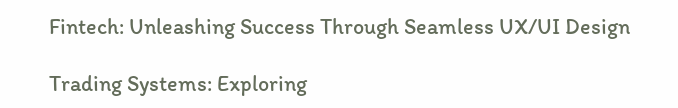Fintech: Unleashing Success Through Seamless UX/UI Design

Trading Systems: Exploring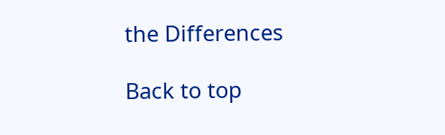the Differences

Back to top